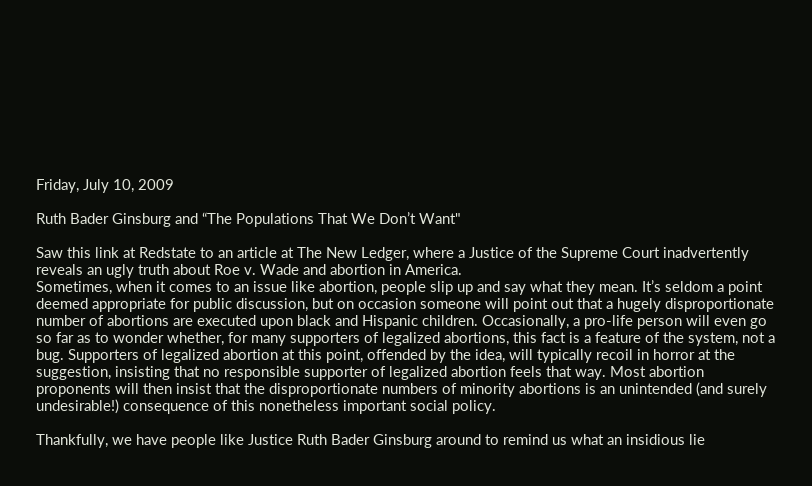Friday, July 10, 2009

Ruth Bader Ginsburg and “The Populations That We Don’t Want"

Saw this link at Redstate to an article at The New Ledger, where a Justice of the Supreme Court inadvertently reveals an ugly truth about Roe v. Wade and abortion in America.
Sometimes, when it comes to an issue like abortion, people slip up and say what they mean. It’s seldom a point deemed appropriate for public discussion, but on occasion someone will point out that a hugely disproportionate number of abortions are executed upon black and Hispanic children. Occasionally, a pro-life person will even go so far as to wonder whether, for many supporters of legalized abortions, this fact is a feature of the system, not a bug. Supporters of legalized abortion at this point, offended by the idea, will typically recoil in horror at the suggestion, insisting that no responsible supporter of legalized abortion feels that way. Most abortion proponents will then insist that the disproportionate numbers of minority abortions is an unintended (and surely undesirable!) consequence of this nonetheless important social policy.

Thankfully, we have people like Justice Ruth Bader Ginsburg around to remind us what an insidious lie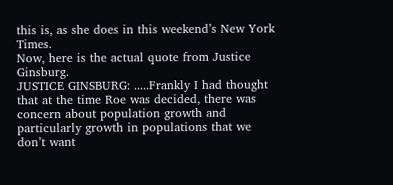this is, as she does in this weekend’s New York Times.
Now, here is the actual quote from Justice Ginsburg.
JUSTICE GINSBURG: .....Frankly I had thought that at the time Roe was decided, there was concern about population growth and particularly growth in populations that we don’t want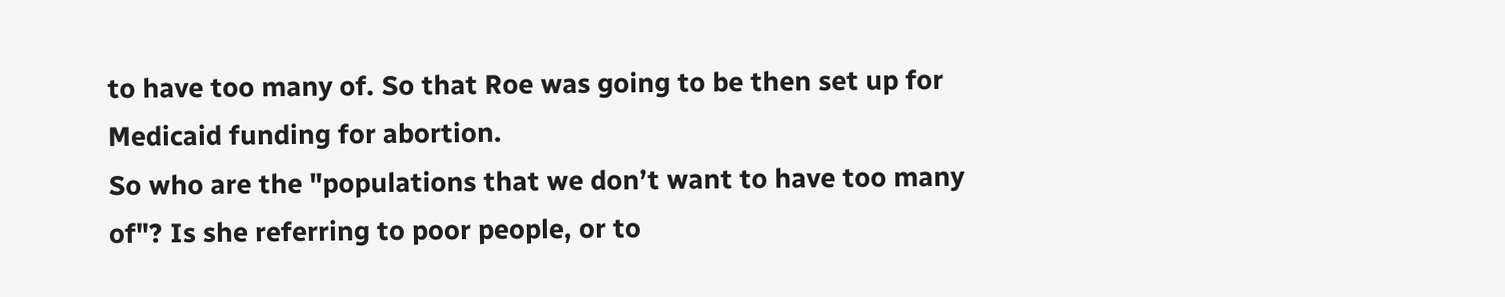to have too many of. So that Roe was going to be then set up for Medicaid funding for abortion.
So who are the "populations that we don’t want to have too many of"? Is she referring to poor people, or to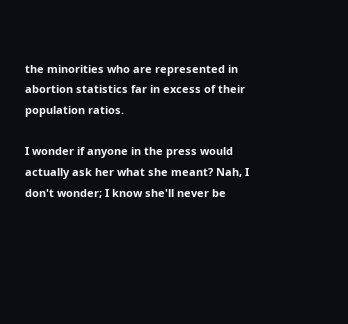the minorities who are represented in abortion statistics far in excess of their population ratios.

I wonder if anyone in the press would actually ask her what she meant? Nah, I don't wonder; I know she'll never be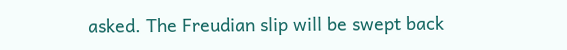asked. The Freudian slip will be swept back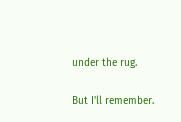under the rug.

But I'll remember.